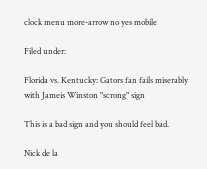clock menu more-arrow no yes mobile

Filed under:

Florida vs. Kentucky: Gators fan fails miserably with Jameis Winston "scrong" sign

This is a bad sign and you should feel bad.

Nick de la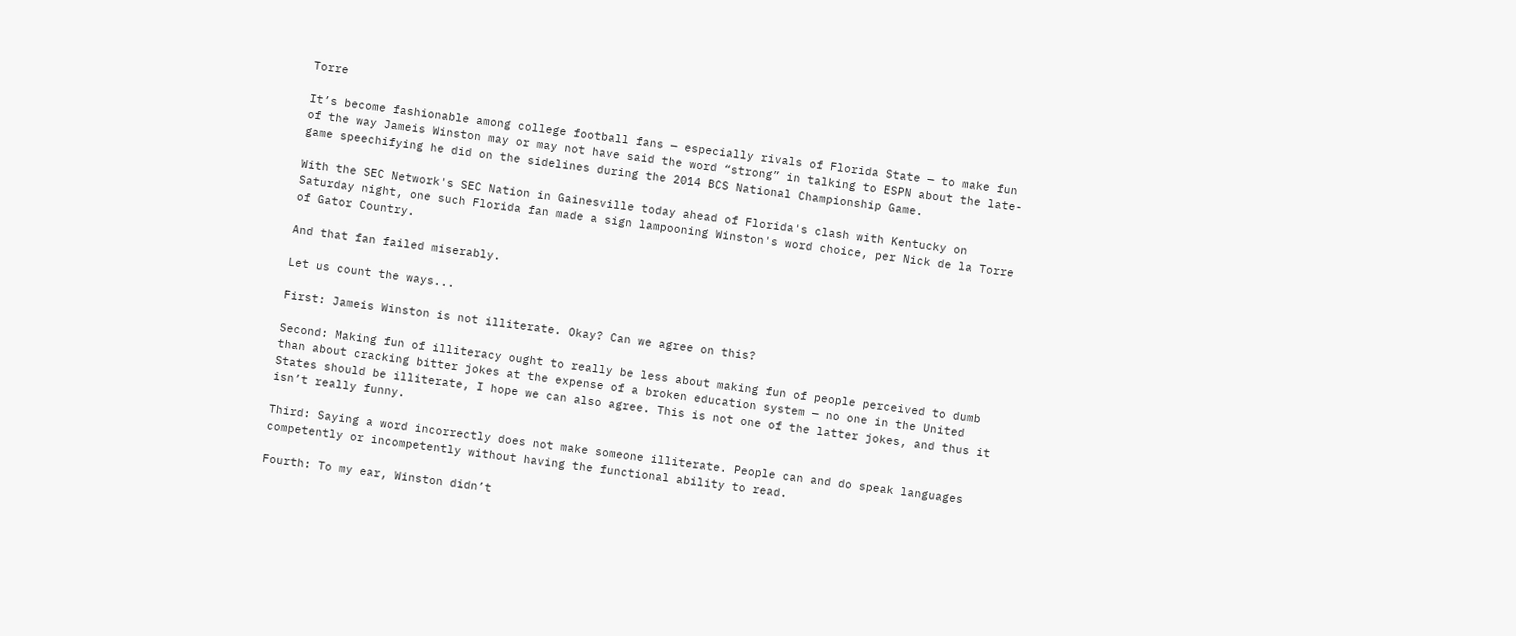Torre

It’s become fashionable among college football fans — especially rivals of Florida State — to make fun of the way Jameis Winston may or may not have said the word “strong” in talking to ESPN about the late-game speechifying he did on the sidelines during the 2014 BCS National Championship Game.

With the SEC Network's SEC Nation in Gainesville today ahead of Florida's clash with Kentucky on Saturday night, one such Florida fan made a sign lampooning Winston's word choice, per Nick de la Torre of Gator Country.

And that fan failed miserably.

Let us count the ways...

First: Jameis Winston is not illiterate. Okay? Can we agree on this?

Second: Making fun of illiteracy ought to really be less about making fun of people perceived to dumb than about cracking bitter jokes at the expense of a broken education system — no one in the United States should be illiterate, I hope we can also agree. This is not one of the latter jokes, and thus it isn’t really funny.

Third: Saying a word incorrectly does not make someone illiterate. People can and do speak languages competently or incompetently without having the functional ability to read.

Fourth: To my ear, Winston didn’t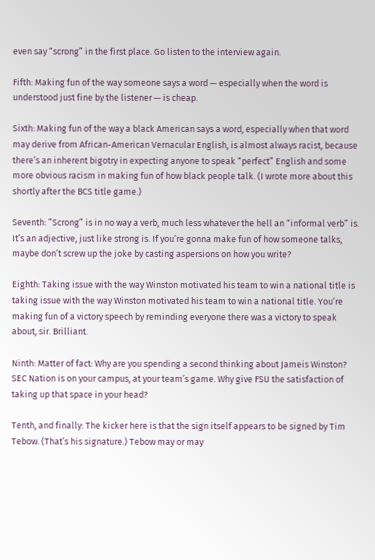even say “scrong” in the first place. Go listen to the interview again.

Fifth: Making fun of the way someone says a word — especially when the word is understood just fine by the listener — is cheap.

Sixth: Making fun of the way a black American says a word, especially when that word may derive from African-American Vernacular English, is almost always racist, because there’s an inherent bigotry in expecting anyone to speak “perfect” English and some more obvious racism in making fun of how black people talk. (I wrote more about this shortly after the BCS title game.)

Seventh: ”Scrong” is in no way a verb, much less whatever the hell an “informal verb” is. It’s an adjective, just like strong is. If you’re gonna make fun of how someone talks, maybe don’t screw up the joke by casting aspersions on how you write?

Eighth: Taking issue with the way Winston motivated his team to win a national title is taking issue with the way Winston motivated his team to win a national title. You’re making fun of a victory speech by reminding everyone there was a victory to speak about, sir. Brilliant.

Ninth: Matter of fact: Why are you spending a second thinking about Jameis Winston? SEC Nation is on your campus, at your team’s game. Why give FSU the satisfaction of taking up that space in your head?

Tenth, and finally: The kicker here is that the sign itself appears to be signed by Tim Tebow. (That’s his signature.) Tebow may or may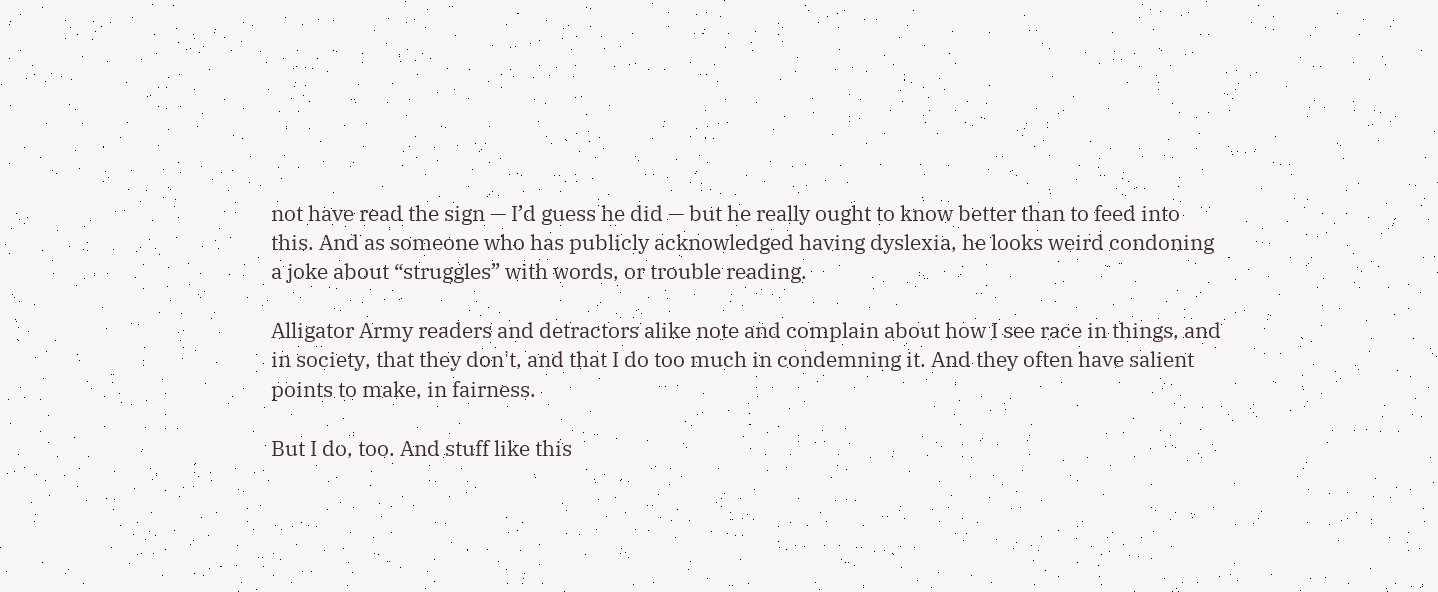not have read the sign — I’d guess he did — but he really ought to know better than to feed into this. And as someone who has publicly acknowledged having dyslexia, he looks weird condoning a joke about “struggles” with words, or trouble reading.

Alligator Army readers and detractors alike note and complain about how I see race in things, and in society, that they don't, and that I do too much in condemning it. And they often have salient points to make, in fairness.

But I do, too. And stuff like this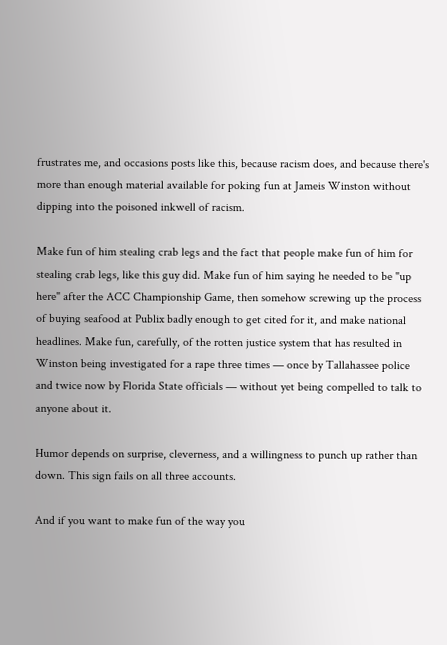frustrates me, and occasions posts like this, because racism does, and because there's more than enough material available for poking fun at Jameis Winston without dipping into the poisoned inkwell of racism.

Make fun of him stealing crab legs and the fact that people make fun of him for stealing crab legs, like this guy did. Make fun of him saying he needed to be "up here" after the ACC Championship Game, then somehow screwing up the process of buying seafood at Publix badly enough to get cited for it, and make national headlines. Make fun, carefully, of the rotten justice system that has resulted in Winston being investigated for a rape three times — once by Tallahassee police and twice now by Florida State officials — without yet being compelled to talk to anyone about it.

Humor depends on surprise, cleverness, and a willingness to punch up rather than down. This sign fails on all three accounts.

And if you want to make fun of the way you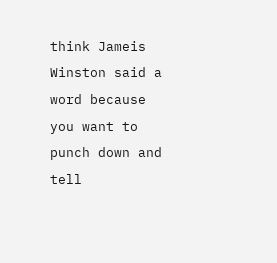think Jameis Winston said a word because you want to punch down and tell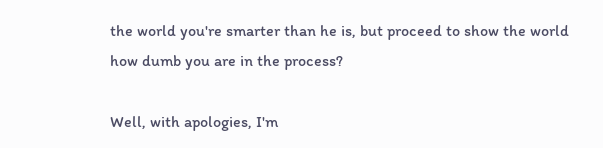the world you're smarter than he is, but proceed to show the world how dumb you are in the process?

Well, with apologies, I'm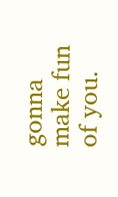gonna make fun of you.